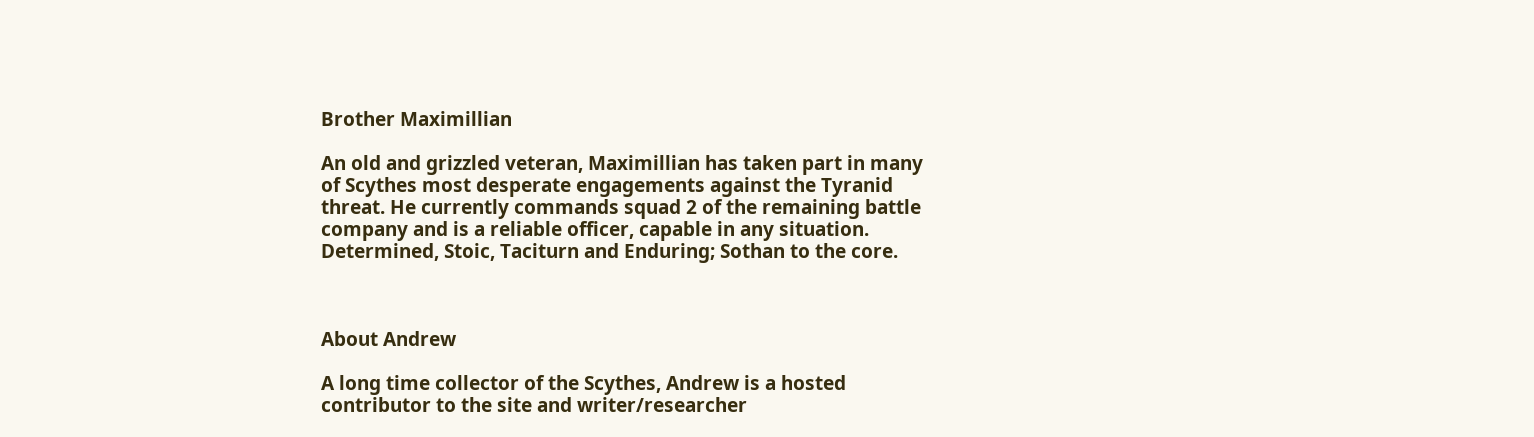Brother Maximillian

An old and grizzled veteran, Maximillian has taken part in many of Scythes most desperate engagements against the Tyranid threat. He currently commands squad 2 of the remaining battle company and is a reliable officer, capable in any situation. Determined, Stoic, Taciturn and Enduring; Sothan to the core.



About Andrew

A long time collector of the Scythes, Andrew is a hosted contributor to the site and writer/researcher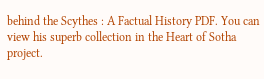behind the Scythes : A Factual History PDF. You can view his superb collection in the Heart of Sotha project.